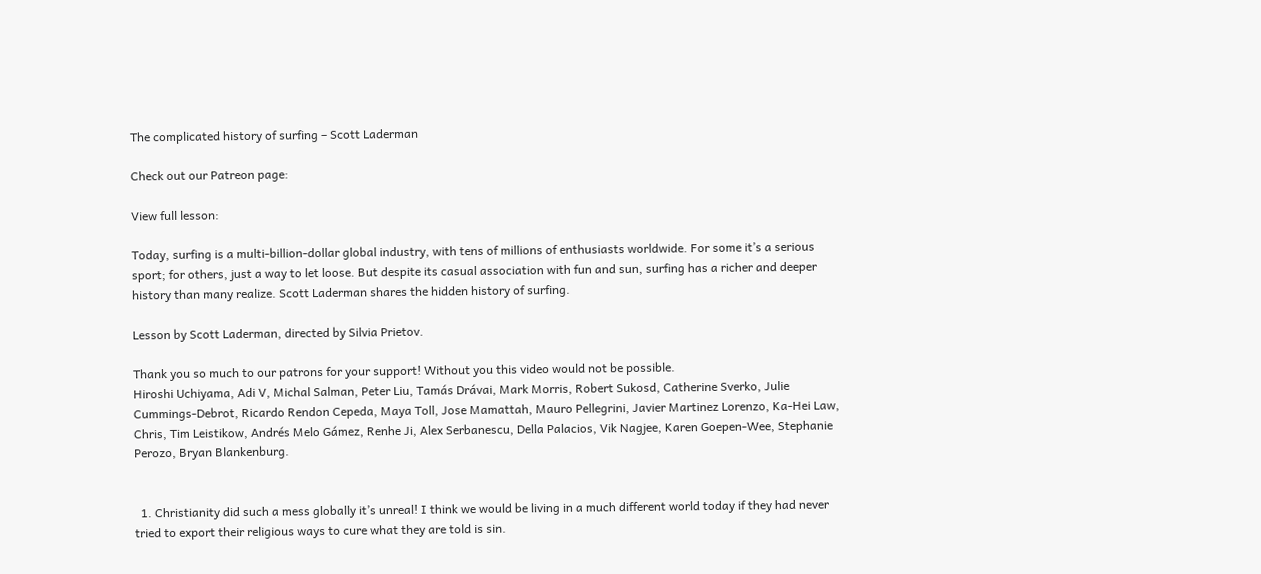The complicated history of surfing – Scott Laderman

Check out our Patreon page:

View full lesson:

Today, surfing is a multi-billion-dollar global industry, with tens of millions of enthusiasts worldwide. For some it’s a serious sport; for others, just a way to let loose. But despite its casual association with fun and sun, surfing has a richer and deeper history than many realize. Scott Laderman shares the hidden history of surfing.

Lesson by Scott Laderman, directed by Silvia Prietov.

Thank you so much to our patrons for your support! Without you this video would not be possible.
Hiroshi Uchiyama, Adi V, Michal Salman, Peter Liu, Tamás Drávai, Mark Morris, Robert Sukosd, Catherine Sverko, Julie Cummings-Debrot, Ricardo Rendon Cepeda, Maya Toll, Jose Mamattah, Mauro Pellegrini, Javier Martinez Lorenzo, Ka-Hei Law, Chris, Tim Leistikow, Andrés Melo Gámez, Renhe Ji, Alex Serbanescu, Della Palacios, Vik Nagjee, Karen Goepen-Wee, Stephanie Perozo, Bryan Blankenburg.


  1. Christianity did such a mess globally it’s unreal! I think we would be living in a much different world today if they had never tried to export their religious ways to cure what they are told is sin.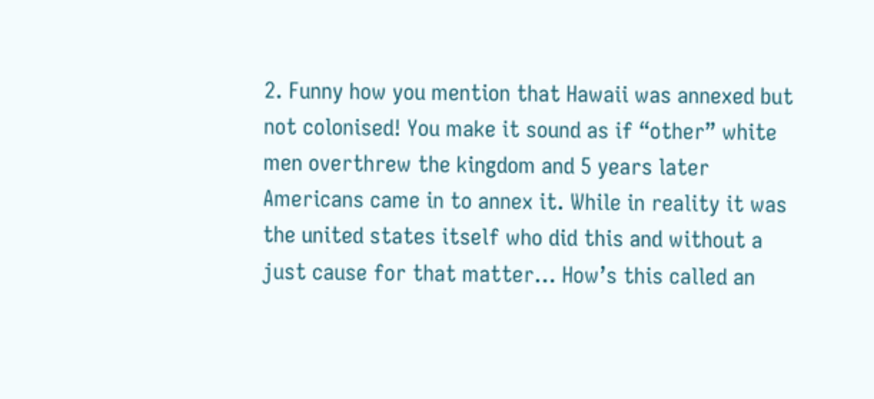2. Funny how you mention that Hawaii was annexed but not colonised! You make it sound as if “other” white men overthrew the kingdom and 5 years later Americans came in to annex it. While in reality it was the united states itself who did this and without a just cause for that matter… How’s this called an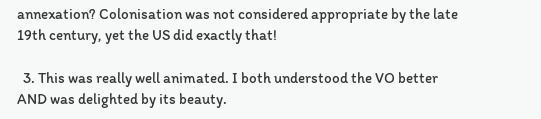annexation? Colonisation was not considered appropriate by the late 19th century, yet the US did exactly that!

  3. This was really well animated. I both understood the VO better AND was delighted by its beauty.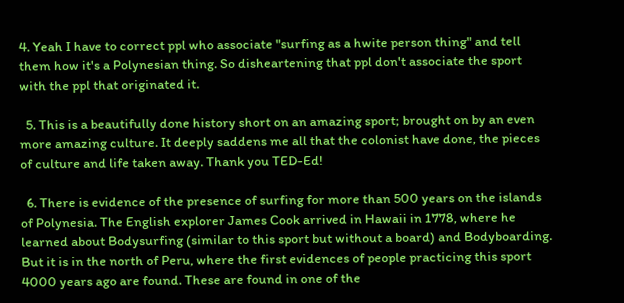4. Yeah I have to correct ppl who associate "surfing as a hwite person thing" and tell them how it's a Polynesian thing. So disheartening that ppl don't associate the sport with the ppl that originated it.

  5. This is a beautifully done history short on an amazing sport; brought on by an even more amazing culture. It deeply saddens me all that the colonist have done, the pieces of culture and life taken away. Thank you TED-Ed!

  6. There is evidence of the presence of surfing for more than 500 years on the islands of Polynesia. The English explorer James Cook arrived in Hawaii in 1778, where he learned about Bodysurfing (similar to this sport but without a board) and Bodyboarding. But it is in the north of Peru, where the first evidences of people practicing this sport 4000 years ago are found. These are found in one of the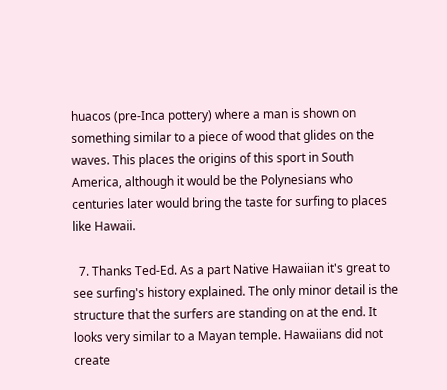huacos (pre-Inca pottery) where a man is shown on something similar to a piece of wood that glides on the waves. This places the origins of this sport in South America, although it would be the Polynesians who centuries later would bring the taste for surfing to places like Hawaii.

  7. Thanks Ted-Ed. As a part Native Hawaiian it's great to see surfing's history explained. The only minor detail is the structure that the surfers are standing on at the end. It looks very similar to a Mayan temple. Hawaiians did not create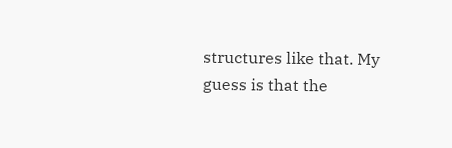structures like that. My guess is that the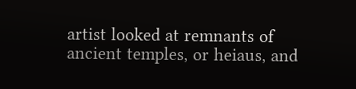artist looked at remnants of ancient temples, or heiaus, and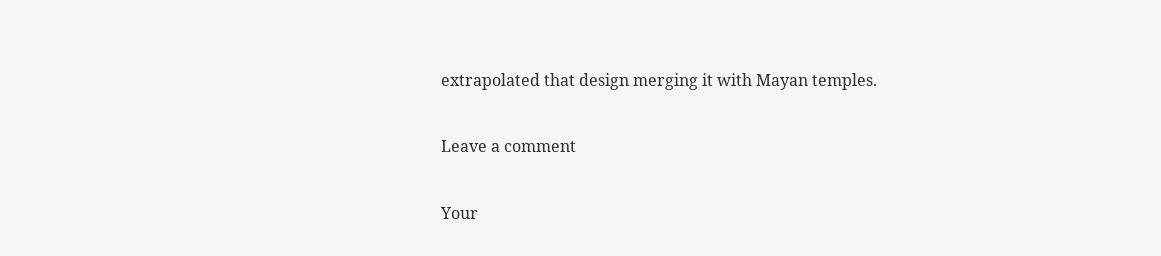extrapolated that design merging it with Mayan temples.

Leave a comment

Your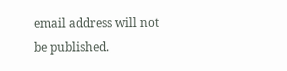email address will not be published.